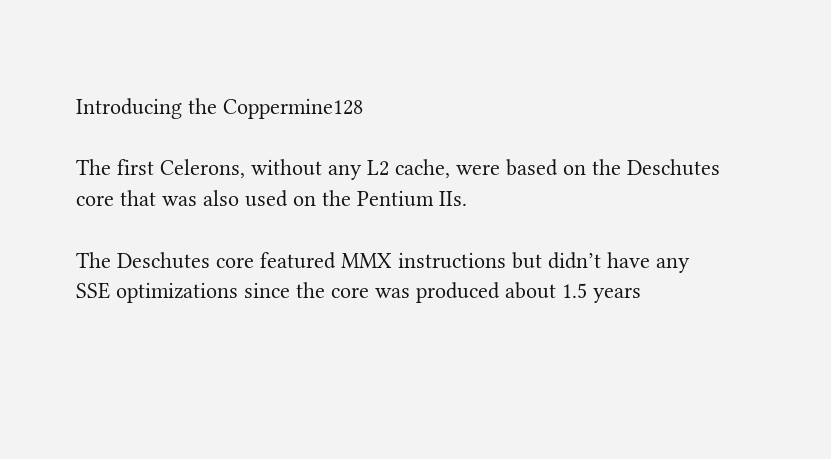Introducing the Coppermine128

The first Celerons, without any L2 cache, were based on the Deschutes core that was also used on the Pentium IIs.

The Deschutes core featured MMX instructions but didn’t have any SSE optimizations since the core was produced about 1.5 years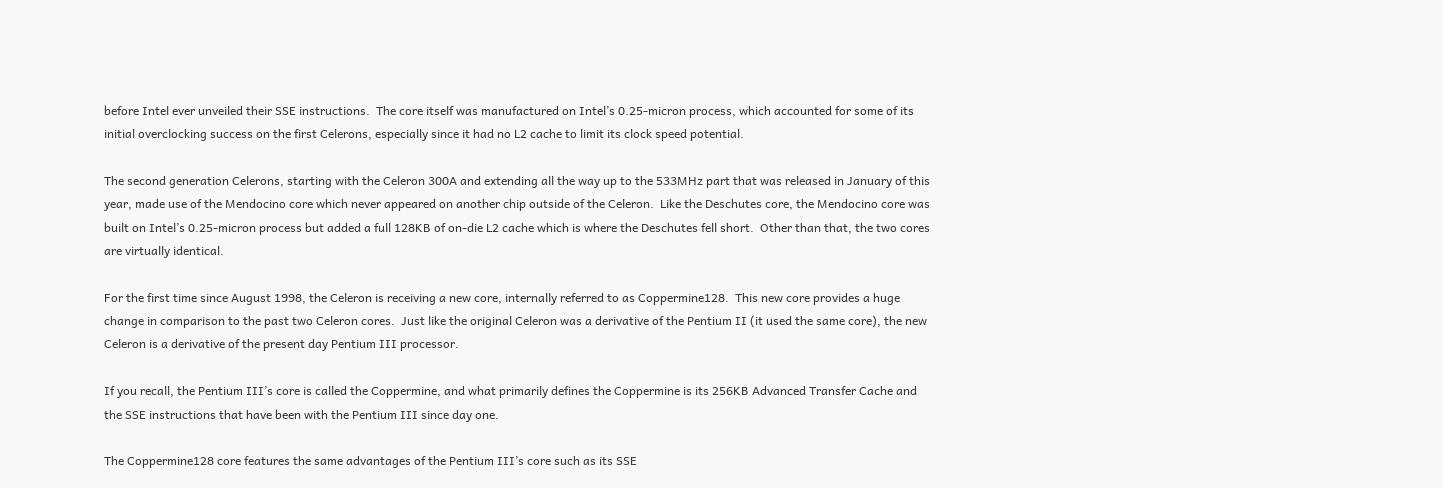before Intel ever unveiled their SSE instructions.  The core itself was manufactured on Intel’s 0.25-micron process, which accounted for some of its initial overclocking success on the first Celerons, especially since it had no L2 cache to limit its clock speed potential.

The second generation Celerons, starting with the Celeron 300A and extending all the way up to the 533MHz part that was released in January of this year, made use of the Mendocino core which never appeared on another chip outside of the Celeron.  Like the Deschutes core, the Mendocino core was built on Intel’s 0.25-micron process but added a full 128KB of on-die L2 cache which is where the Deschutes fell short.  Other than that, the two cores are virtually identical.

For the first time since August 1998, the Celeron is receiving a new core, internally referred to as Coppermine128.  This new core provides a huge change in comparison to the past two Celeron cores.  Just like the original Celeron was a derivative of the Pentium II (it used the same core), the new Celeron is a derivative of the present day Pentium III processor.

If you recall, the Pentium III’s core is called the Coppermine, and what primarily defines the Coppermine is its 256KB Advanced Transfer Cache and the SSE instructions that have been with the Pentium III since day one.

The Coppermine128 core features the same advantages of the Pentium III’s core such as its SSE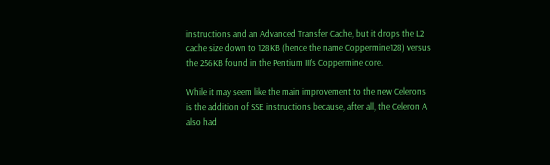instructions and an Advanced Transfer Cache, but it drops the L2 cache size down to 128KB (hence the name Coppermine128) versus the 256KB found in the Pentium III’s Coppermine core.

While it may seem like the main improvement to the new Celerons is the addition of SSE instructions because, after all, the Celeron A also had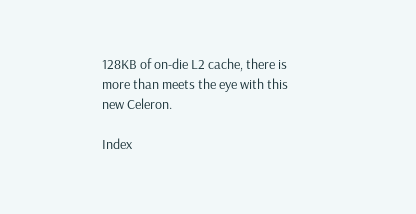128KB of on-die L2 cache, there is more than meets the eye with this new Celeron.

Index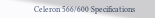Celeron 566/600 Specifications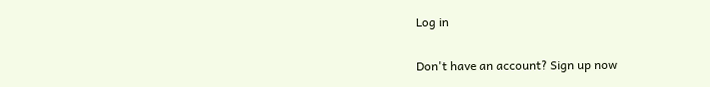Log in

Don't have an account? Sign up now